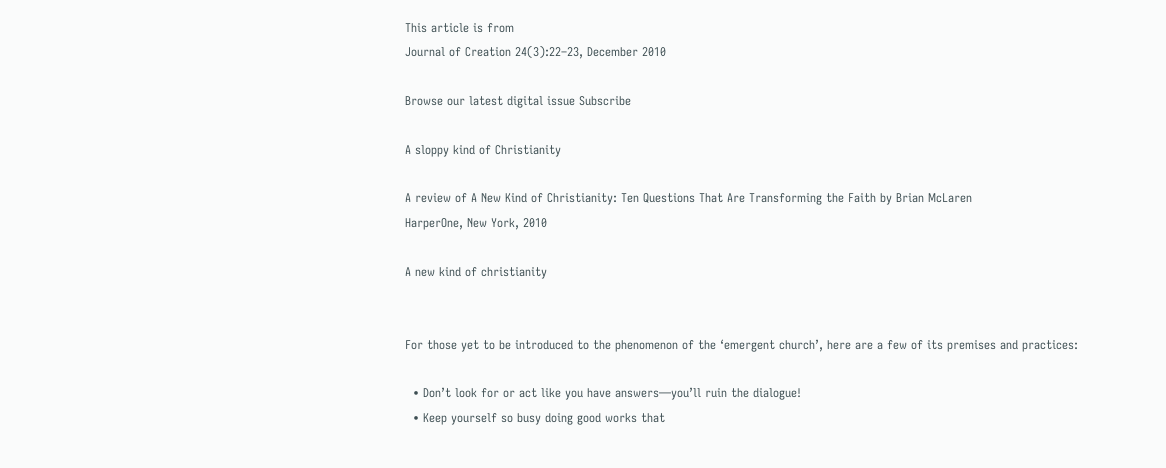This article is from
Journal of Creation 24(3):22–23, December 2010

Browse our latest digital issue Subscribe

A sloppy kind of Christianity

A review of A New Kind of Christianity: Ten Questions That Are Transforming the Faith by Brian McLaren
HarperOne, New York, 2010

A new kind of christianity


For those yet to be introduced to the phenomenon of the ‘emergent church’, here are a few of its premises and practices:

  • Don’t look for or act like you have answers—you’ll ruin the dialogue!
  • Keep yourself so busy doing good works that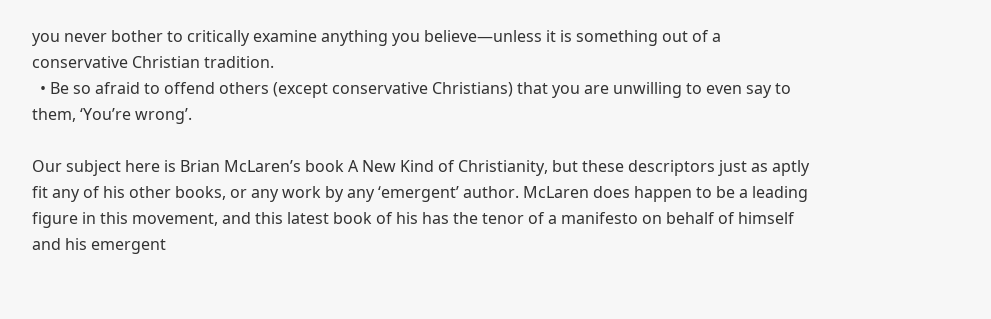you never bother to critically examine anything you believe—unless it is something out of a conservative Christian tradition.
  • Be so afraid to offend others (except conservative Christians) that you are unwilling to even say to them, ‘You’re wrong’.

Our subject here is Brian McLaren’s book A New Kind of Christianity, but these descriptors just as aptly fit any of his other books, or any work by any ‘emergent’ author. McLaren does happen to be a leading figure in this movement, and this latest book of his has the tenor of a manifesto on behalf of himself and his emergent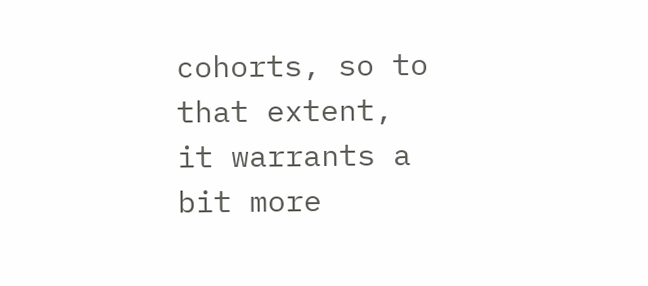cohorts, so to that extent, it warrants a bit more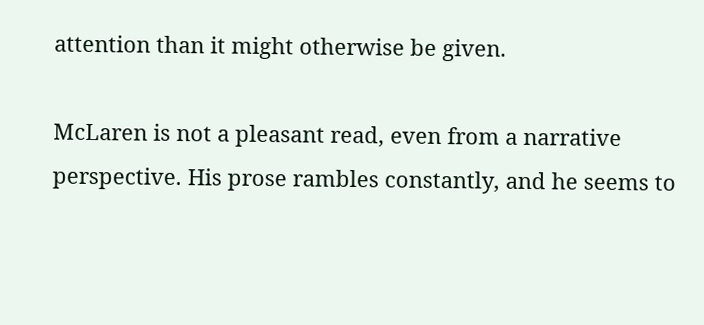attention than it might otherwise be given.

McLaren is not a pleasant read, even from a narrative perspective. His prose rambles constantly, and he seems to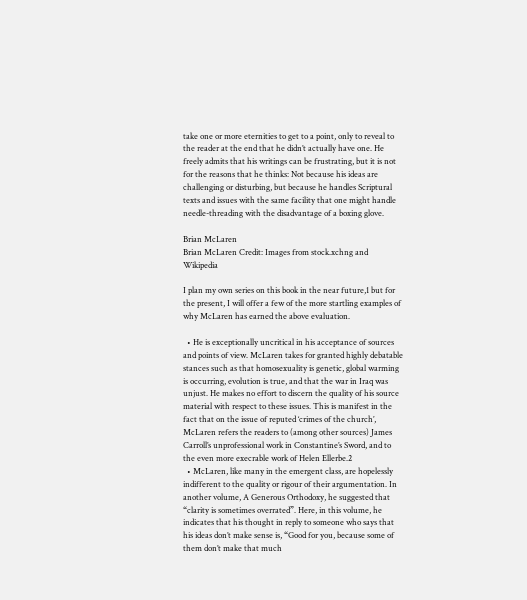take one or more eternities to get to a point, only to reveal to the reader at the end that he didn’t actually have one. He freely admits that his writings can be frustrating, but it is not for the reasons that he thinks: Not because his ideas are challenging or disturbing, but because he handles Scriptural texts and issues with the same facility that one might handle needle-threading with the disadvantage of a boxing glove.

Brian McLaren
Brian McLaren Credit: Images from stock.xchng and Wikipedia

I plan my own series on this book in the near future,1 but for the present, I will offer a few of the more startling examples of why McLaren has earned the above evaluation.

  • He is exceptionally uncritical in his acceptance of sources and points of view. McLaren takes for granted highly debatable stances such as that homosexuality is genetic, global warming is occurring, evolution is true, and that the war in Iraq was unjust. He makes no effort to discern the quality of his source material with respect to these issues. This is manifest in the fact that on the issue of reputed ‘crimes of the church’, McLaren refers the readers to (among other sources) James Carroll’s unprofessional work in Constantine’s Sword, and to the even more execrable work of Helen Ellerbe.2
  • McLaren, like many in the emergent class, are hopelessly indifferent to the quality or rigour of their argumentation. In another volume, A Generous Orthodoxy, he suggested that “clarity is sometimes overrated”. Here, in this volume, he indicates that his thought in reply to someone who says that his ideas don’t make sense is, “Good for you, because some of them don’t make that much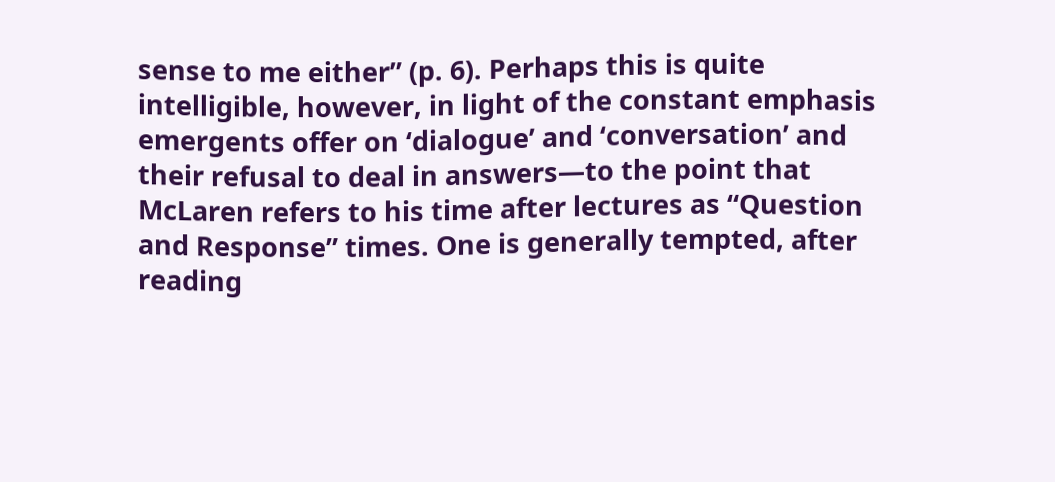sense to me either” (p. 6). Perhaps this is quite intelligible, however, in light of the constant emphasis emergents offer on ‘dialogue’ and ‘conversation’ and their refusal to deal in answers—to the point that McLaren refers to his time after lectures as “Question and Response” times. One is generally tempted, after reading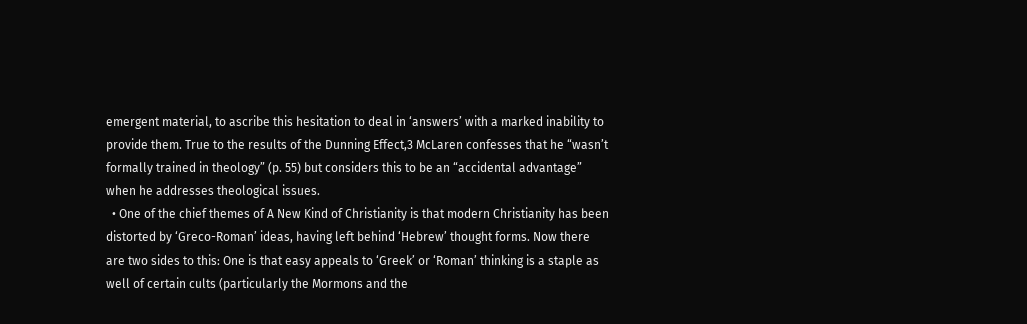emergent material, to ascribe this hesitation to deal in ‘answers’ with a marked inability to provide them. True to the results of the Dunning Effect,3 McLaren confesses that he “wasn’t formally trained in theology” (p. 55) but considers this to be an “accidental advantage” when he addresses theological issues.
  • One of the chief themes of A New Kind of Christianity is that modern Christianity has been distorted by ‘Greco-Roman’ ideas, having left behind ‘Hebrew’ thought forms. Now there are two sides to this: One is that easy appeals to ‘Greek’ or ‘Roman’ thinking is a staple as well of certain cults (particularly the Mormons and the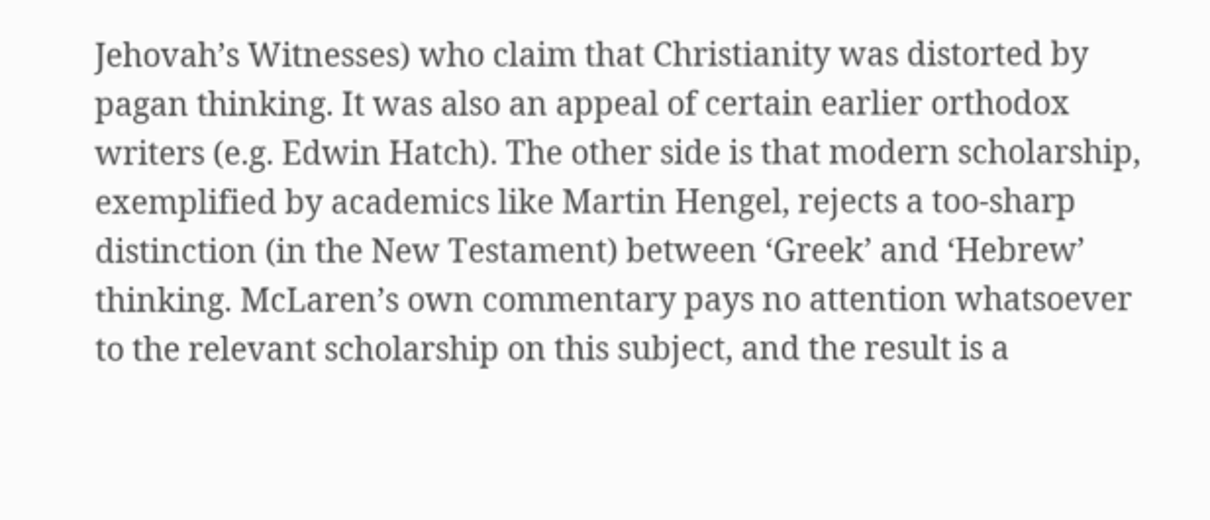Jehovah’s Witnesses) who claim that Christianity was distorted by pagan thinking. It was also an appeal of certain earlier orthodox writers (e.g. Edwin Hatch). The other side is that modern scholarship, exemplified by academics like Martin Hengel, rejects a too-sharp distinction (in the New Testament) between ‘Greek’ and ‘Hebrew’ thinking. McLaren’s own commentary pays no attention whatsoever to the relevant scholarship on this subject, and the result is a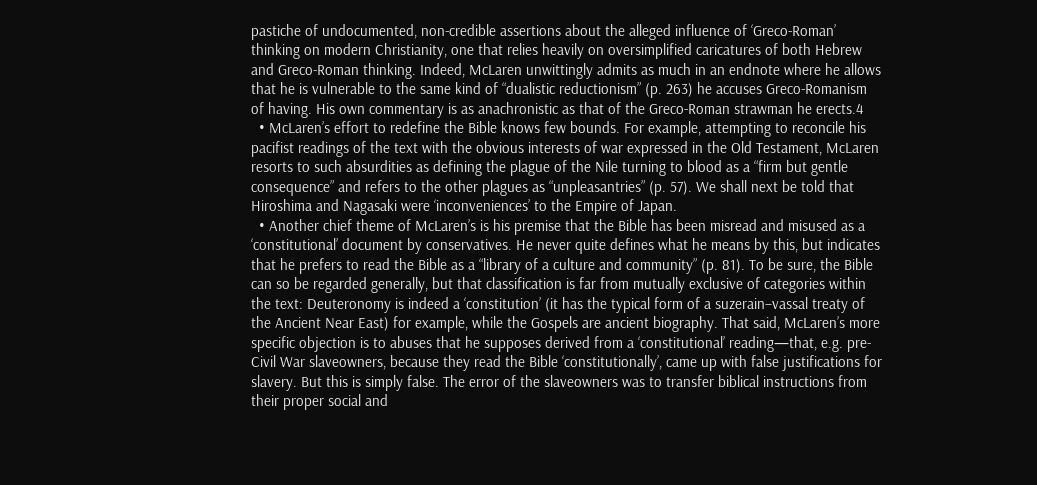pastiche of undocumented, non-credible assertions about the alleged influence of ‘Greco-Roman’ thinking on modern Christianity, one that relies heavily on oversimplified caricatures of both Hebrew and Greco-Roman thinking. Indeed, McLaren unwittingly admits as much in an endnote where he allows that he is vulnerable to the same kind of “dualistic reductionism” (p. 263) he accuses Greco-Romanism of having. His own commentary is as anachronistic as that of the Greco-Roman strawman he erects.4
  • McLaren’s effort to redefine the Bible knows few bounds. For example, attempting to reconcile his pacifist readings of the text with the obvious interests of war expressed in the Old Testament, McLaren resorts to such absurdities as defining the plague of the Nile turning to blood as a “firm but gentle consequence” and refers to the other plagues as “unpleasantries” (p. 57). We shall next be told that Hiroshima and Nagasaki were ‘inconveniences’ to the Empire of Japan.
  • Another chief theme of McLaren’s is his premise that the Bible has been misread and misused as a ‘constitutional’ document by conservatives. He never quite defines what he means by this, but indicates that he prefers to read the Bible as a “library of a culture and community” (p. 81). To be sure, the Bible can so be regarded generally, but that classification is far from mutually exclusive of categories within the text: Deuteronomy is indeed a ‘constitution’ (it has the typical form of a suzerain–vassal treaty of the Ancient Near East) for example, while the Gospels are ancient biography. That said, McLaren’s more specific objection is to abuses that he supposes derived from a ‘constitutional’ reading—that, e.g. pre-Civil War slaveowners, because they read the Bible ‘constitutionally’, came up with false justifications for slavery. But this is simply false. The error of the slaveowners was to transfer biblical instructions from their proper social and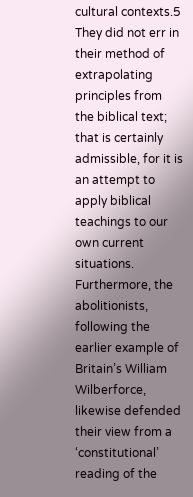cultural contexts.5 They did not err in their method of extrapolating principles from the biblical text; that is certainly admissible, for it is an attempt to apply biblical teachings to our own current situations. Furthermore, the abolitionists, following the earlier example of Britain’s William Wilberforce, likewise defended their view from a ‘constitutional’ reading of the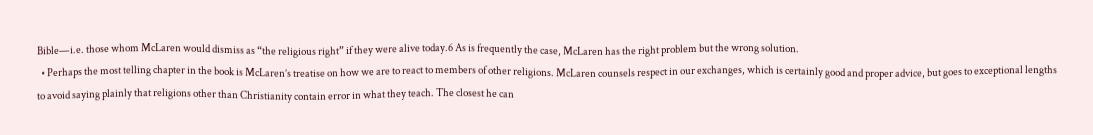Bible—i.e. those whom McLaren would dismiss as “the religious right” if they were alive today.6 As is frequently the case, McLaren has the right problem but the wrong solution.
  • Perhaps the most telling chapter in the book is McLaren’s treatise on how we are to react to members of other religions. McLaren counsels respect in our exchanges, which is certainly good and proper advice, but goes to exceptional lengths to avoid saying plainly that religions other than Christianity contain error in what they teach. The closest he can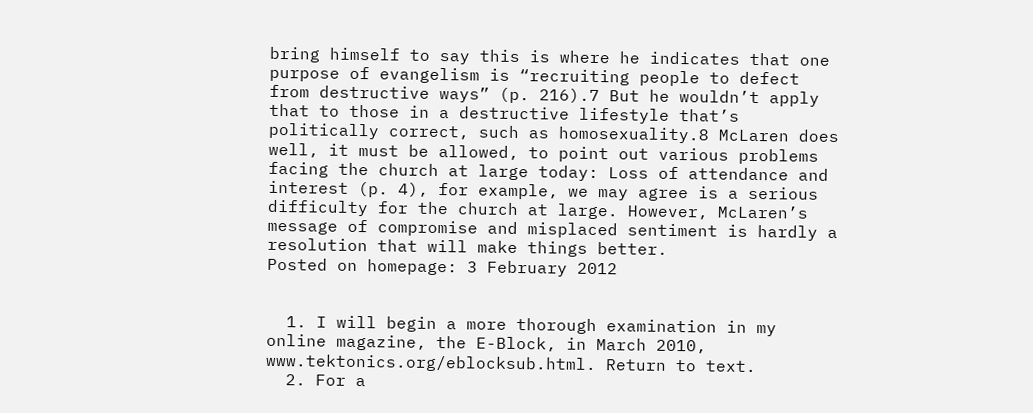bring himself to say this is where he indicates that one purpose of evangelism is “recruiting people to defect from destructive ways” (p. 216).7 But he wouldn’t apply that to those in a destructive lifestyle that’s politically correct, such as homosexuality.8 McLaren does well, it must be allowed, to point out various problems facing the church at large today: Loss of attendance and interest (p. 4), for example, we may agree is a serious difficulty for the church at large. However, McLaren’s message of compromise and misplaced sentiment is hardly a resolution that will make things better.
Posted on homepage: 3 February 2012


  1. I will begin a more thorough examination in my online magazine, the E-Block, in March 2010, www.tektonics.org/eblocksub.html. Return to text.
  2. For a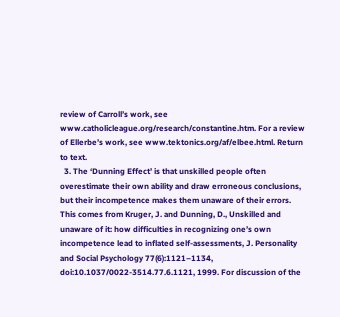review of Carroll’s work, see www.catholicleague.org/research/constantine.htm. For a review of Ellerbe’s work, see www.tektonics.org/af/elbee.html. Return to text.
  3. The ‘Dunning Effect’ is that unskilled people often overestimate their own ability and draw erroneous conclusions, but their incompetence makes them unaware of their errors. This comes from Kruger, J. and Dunning, D., Unskilled and unaware of it: how difficulties in recognizing one’s own incompetence lead to inflated self-assessments, J. Personality and Social Psychology 77(6):1121–1134, doi:10.1037/0022-3514.77.6.1121, 1999. For discussion of the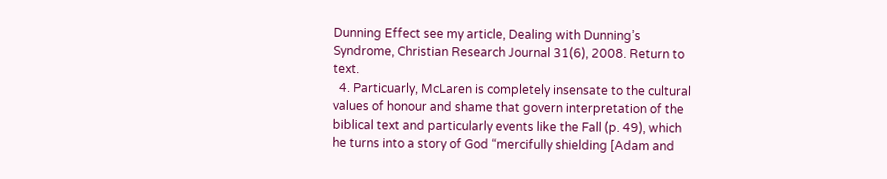Dunning Effect see my article, Dealing with Dunning’s Syndrome, Christian Research Journal 31(6), 2008. Return to text.
  4. Particuarly, McLaren is completely insensate to the cultural values of honour and shame that govern interpretation of the biblical text and particularly events like the Fall (p. 49), which he turns into a story of God “mercifully shielding [Adam and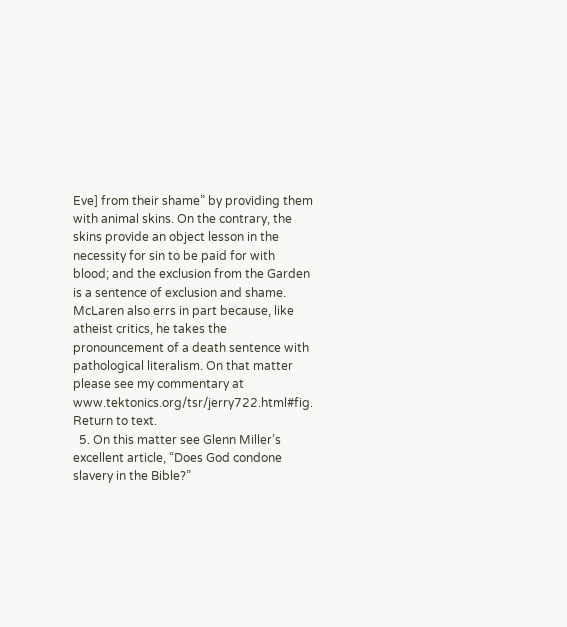Eve] from their shame” by providing them with animal skins. On the contrary, the skins provide an object lesson in the necessity for sin to be paid for with blood; and the exclusion from the Garden is a sentence of exclusion and shame. McLaren also errs in part because, like atheist critics, he takes the pronouncement of a death sentence with pathological literalism. On that matter please see my commentary at www.tektonics.org/tsr/jerry722.html#fig. Return to text.
  5. On this matter see Glenn Miller’s excellent article, “Does God condone slavery in the Bible?”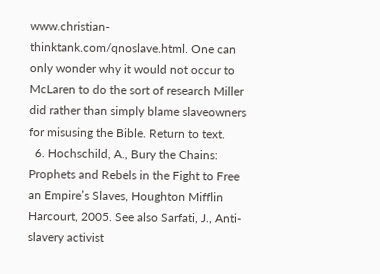www.christian-thinktank.com/qnoslave.html. One can only wonder why it would not occur to McLaren to do the sort of research Miller did rather than simply blame slaveowners for misusing the Bible. Return to text.
  6. Hochschild, A., Bury the Chains: Prophets and Rebels in the Fight to Free an Empire’s Slaves, Houghton Mifflin Harcourt, 2005. See also Sarfati, J., Anti-slavery activist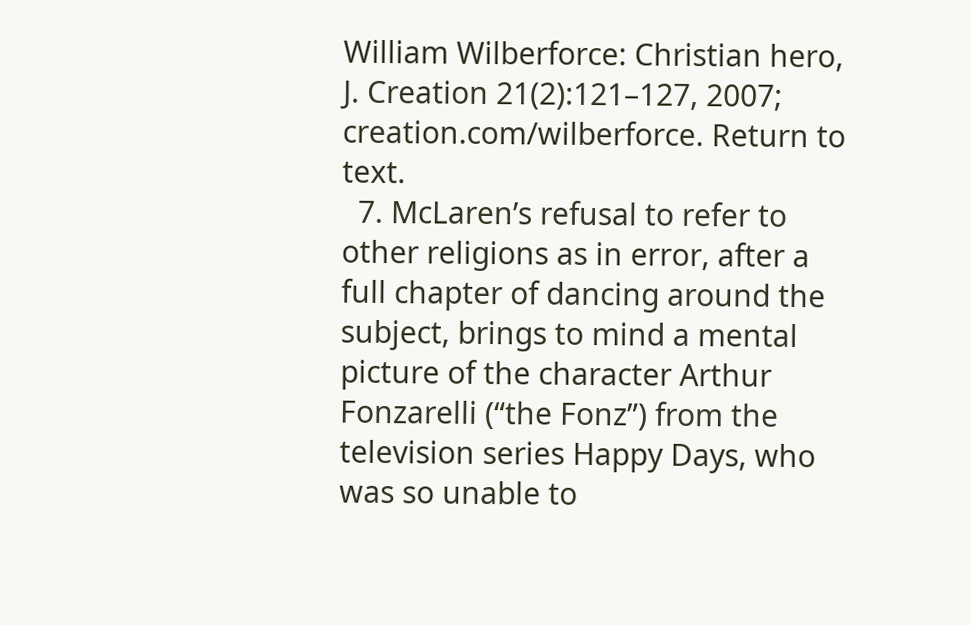William Wilberforce: Christian hero, J. Creation 21(2):121–127, 2007; creation.com/wilberforce. Return to text.
  7. McLaren’s refusal to refer to other religions as in error, after a full chapter of dancing around the subject, brings to mind a mental picture of the character Arthur Fonzarelli (“the Fonz”) from the television series Happy Days, who was so unable to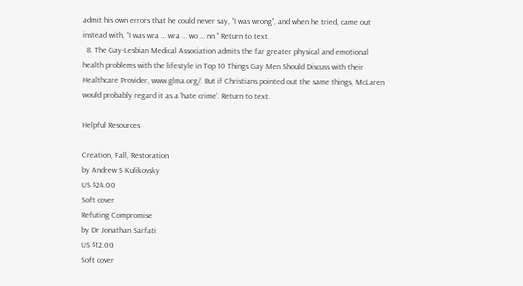admit his own errors that he could never say, “I was wrong”, and when he tried, came out instead with, “I was wra … wra … wo … nn.” Return to text.
  8. The Gay-Lesbian Medical Association admits the far greater physical and emotional health problems with the lifestyle in Top 10 Things Gay Men Should Discuss with their Healthcare Provider, www.glma.org/. But if Christians pointed out the same things, McLaren would probably regard it as a ‘hate crime’. Return to text.

Helpful Resources

Creation, Fall, Restoration
by Andrew S Kulikovsky
US $24.00
Soft cover
Refuting Compromise
by Dr Jonathan Sarfati
US $12.00
Soft cover